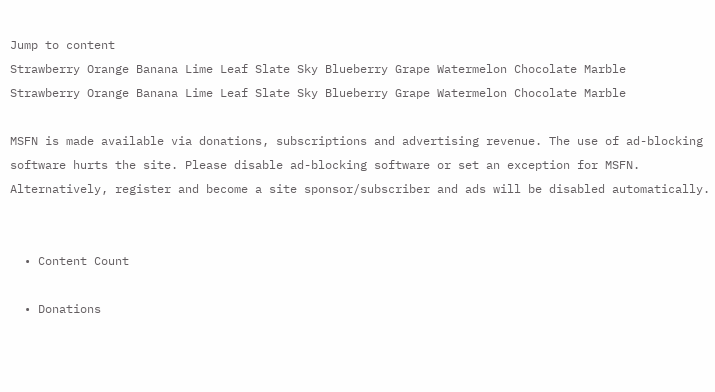Jump to content
Strawberry Orange Banana Lime Leaf Slate Sky Blueberry Grape Watermelon Chocolate Marble
Strawberry Orange Banana Lime Leaf Slate Sky Blueberry Grape Watermelon Chocolate Marble

MSFN is made available via donations, subscriptions and advertising revenue. The use of ad-blocking software hurts the site. Please disable ad-blocking software or set an exception for MSFN. Alternatively, register and become a site sponsor/subscriber and ads will be disabled automatically.


  • Content Count

  • Donations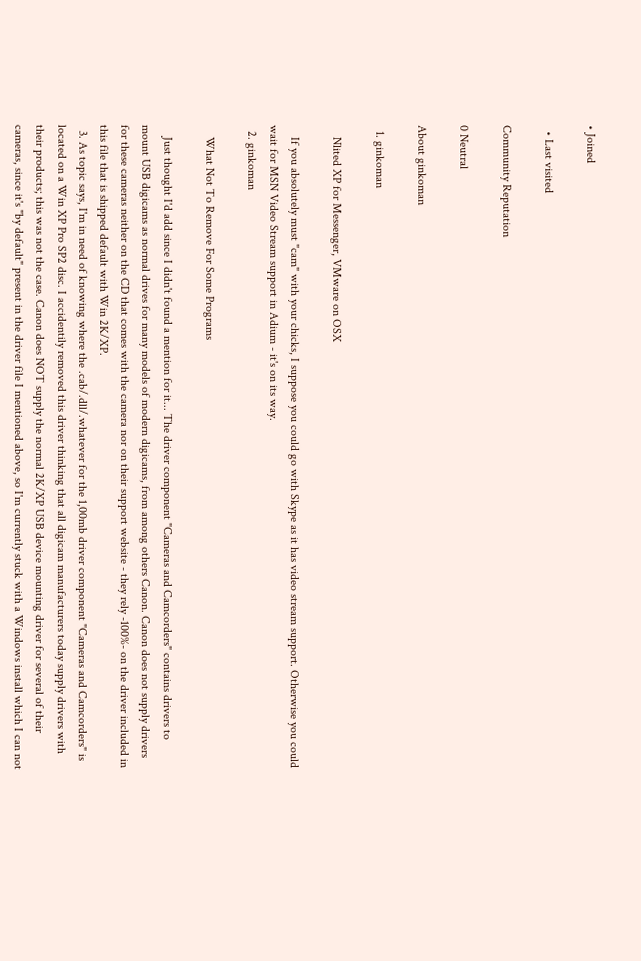• Joined

  • Last visited

Community Reputation

0 Neutral

About ginkoman

  1. ginkoman

    Nlited XP for Messenger, VMware on OSX

    If you absolutely must "cam" with your chicks, I suppose you could go with Skype as it has video stream support. Otherwise you could wait for MSN Video Stream support in Adium - it's on its way.
  2. ginkoman

    What Not To Remove For Some Programs

    Just thought I'd add since I didn't found a mention for it... The driver component "Cameras and Camcorders" contains drivers to mount USB digicams as normal drives for many models of modern digicams, from among others Canon. Canon does not supply drivers for these cameras neither on the CD that comes with the camera nor on their support website - they rely -100%- on the driver included in this file that is shipped default with Win 2K/XP.
  3. As topic says, I'm in need of knowing where the .cab/.dll/.whatever for the 1,00mb driver component "Cameras and Camcorders" is located on a Win XP Pro SP2 disc. I accidentily removed this driver thinking that all digicam manufacturers today supply drivers with their products; this was not the case. Canon does NOT supply the normal 2K/XP USB device mounting driver for several of their cameras, since it's "by default" present in the driver file I mentioned above, so I'm currently stuck with a Windows install which I can not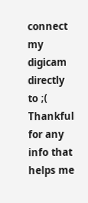connect my digicam directly to ;( Thankful for any info that helps me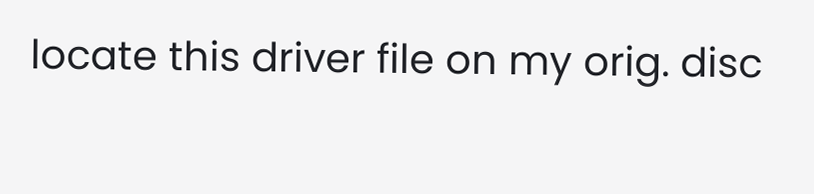locate this driver file on my orig. disc